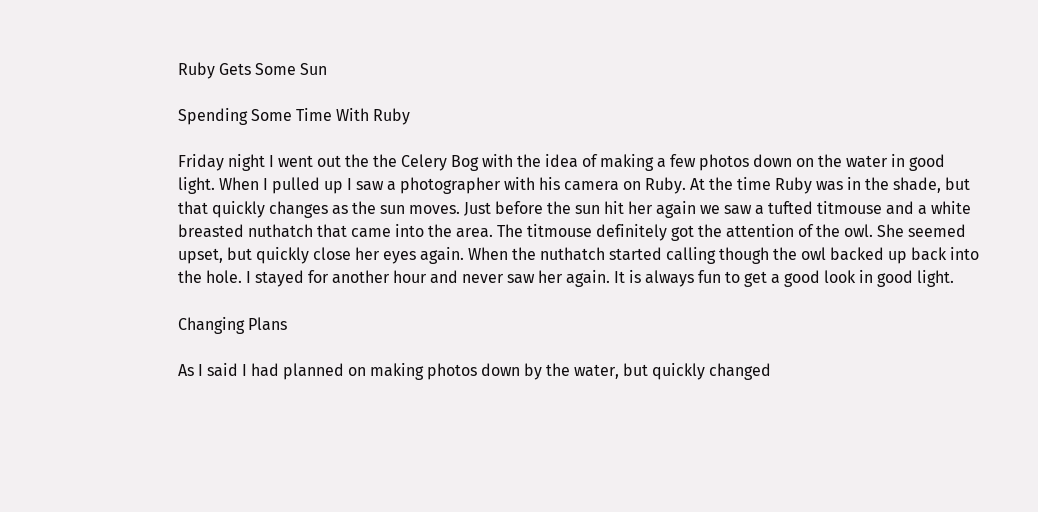Ruby Gets Some Sun

Spending Some Time With Ruby

Friday night I went out the the Celery Bog with the idea of making a few photos down on the water in good light. When I pulled up I saw a photographer with his camera on Ruby. At the time Ruby was in the shade, but that quickly changes as the sun moves. Just before the sun hit her again we saw a tufted titmouse and a white breasted nuthatch that came into the area. The titmouse definitely got the attention of the owl. She seemed upset, but quickly close her eyes again. When the nuthatch started calling though the owl backed up back into the hole. I stayed for another hour and never saw her again. It is always fun to get a good look in good light.

Changing Plans

As I said I had planned on making photos down by the water, but quickly changed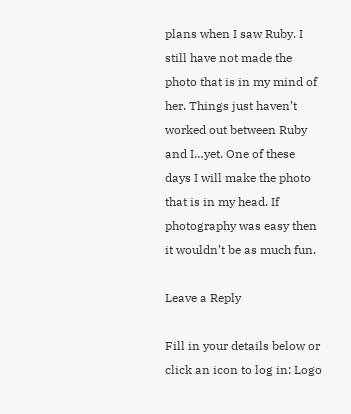plans when I saw Ruby. I still have not made the photo that is in my mind of her. Things just haven’t worked out between Ruby and I…yet. One of these days I will make the photo that is in my head. If photography was easy then it wouldn’t be as much fun.

Leave a Reply

Fill in your details below or click an icon to log in: Logo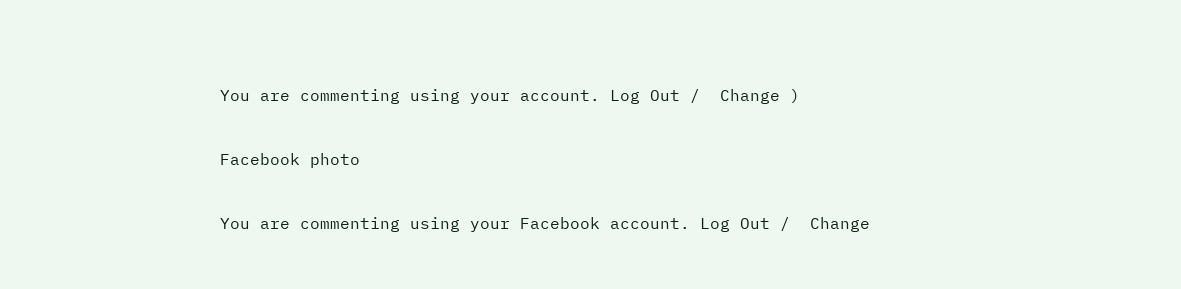You are commenting using your account. Log Out /  Change )

Facebook photo

You are commenting using your Facebook account. Log Out /  Change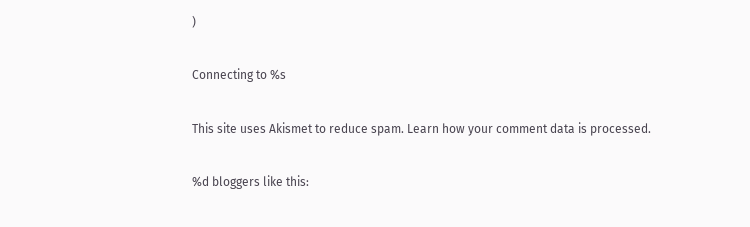)

Connecting to %s

This site uses Akismet to reduce spam. Learn how your comment data is processed.

%d bloggers like this: